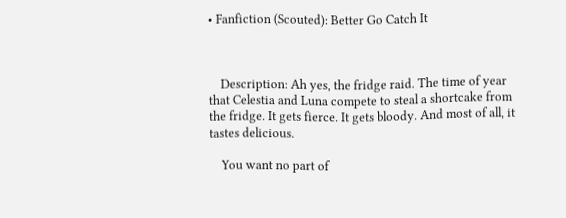• Fanfiction (Scouted): Better Go Catch It



    Description: Ah yes, the fridge raid. The time of year that Celestia and Luna compete to steal a shortcake from the fridge. It gets fierce. It gets bloody. And most of all, it tastes delicious.

    You want no part of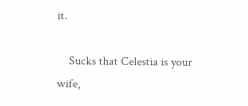it.

    Sucks that Celestia is your wife,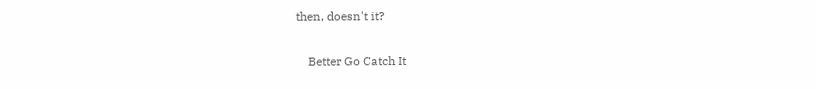then, doesn't it?

    Better Go Catch It